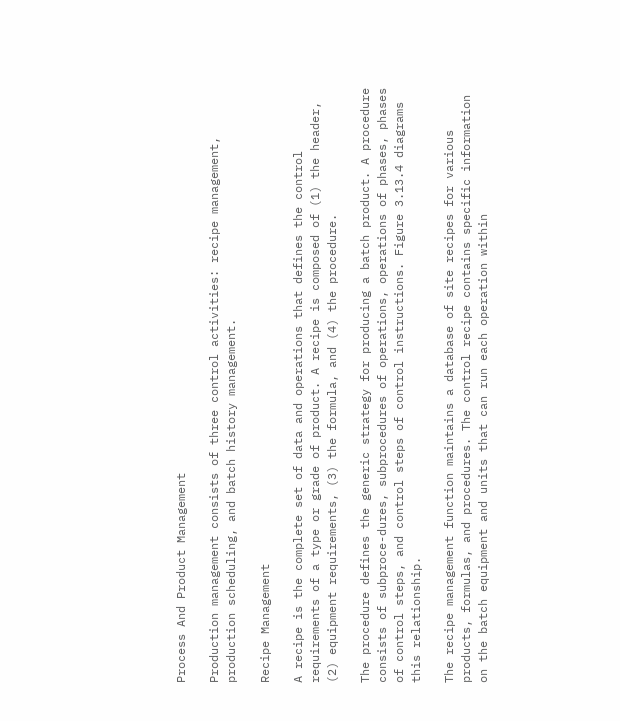Process And Product Management

Production management consists of three control activities: recipe management, production scheduling, and batch history management.

Recipe Management

A recipe is the complete set of data and operations that defines the control requirements of a type or grade of product. A recipe is composed of (1) the header, (2) equipment requirements, (3) the formula, and (4) the procedure.

The procedure defines the generic strategy for producing a batch product. A procedure consists of subproce-dures, subprocedures of operations, operations of phases, phases of control steps, and control steps of control instructions. Figure 3.13.4 diagrams this relationship.

The recipe management function maintains a database of site recipes for various products, formulas, and procedures. The control recipe contains specific information on the batch equipment and units that can run each operation within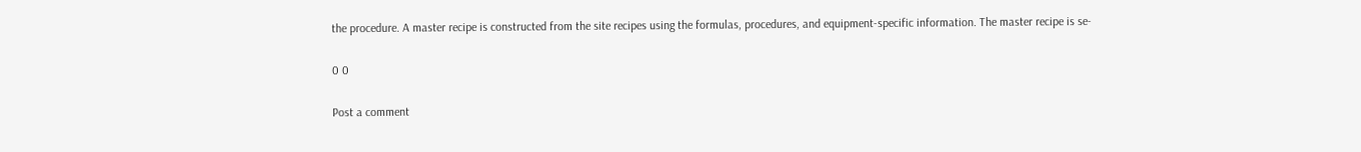the procedure. A master recipe is constructed from the site recipes using the formulas, procedures, and equipment-specific information. The master recipe is se-

0 0

Post a comment